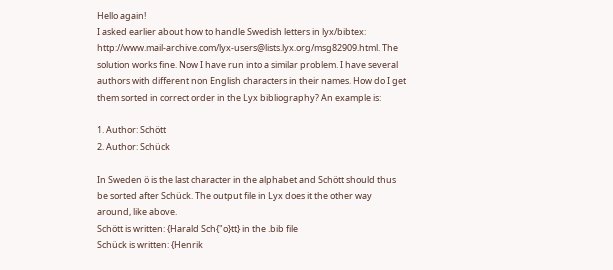Hello again!
I asked earlier about how to handle Swedish letters in lyx/bibtex:
http://www.mail-archive.com/lyx-users@lists.lyx.org/msg82909.html. The
solution works fine. Now I have run into a similar problem. I have several
authors with different non English characters in their names. How do I get
them sorted in correct order in the Lyx bibliography? An example is:

1. Author: Schött
2. Author: Schück

In Sweden ö is the last character in the alphabet and Schött should thus
be sorted after Schück. The output file in Lyx does it the other way
around, like above.
Schött is written: {Harald Sch{"o}tt} in the .bib file
Schück is written: {Henrik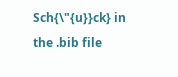Sch{\"{u}}ck} in the .bib file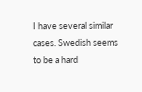I have several similar cases. Swedish seems to be a hard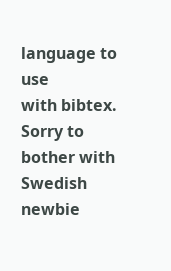language to use
with bibtex.
Sorry to bother with Swedish newbie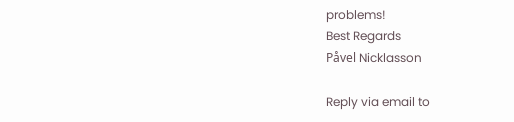problems!
Best Regards
Påvel Nicklasson

Reply via email to